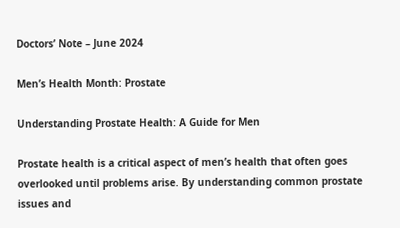Doctors’ Note – June 2024

Men’s Health Month: Prostate

Understanding Prostate Health: A Guide for Men

Prostate health is a critical aspect of men’s health that often goes overlooked until problems arise. By understanding common prostate issues and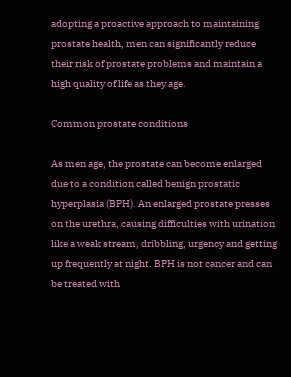adopting a proactive approach to maintaining prostate health, men can significantly reduce their risk of prostate problems and maintain a high quality of life as they age.

Common prostate conditions

As men age, the prostate can become enlarged due to a condition called benign prostatic hyperplasia (BPH). An enlarged prostate presses on the urethra, causing difficulties with urination like a weak stream, dribbling, urgency and getting up frequently at night. BPH is not cancer and can be treated with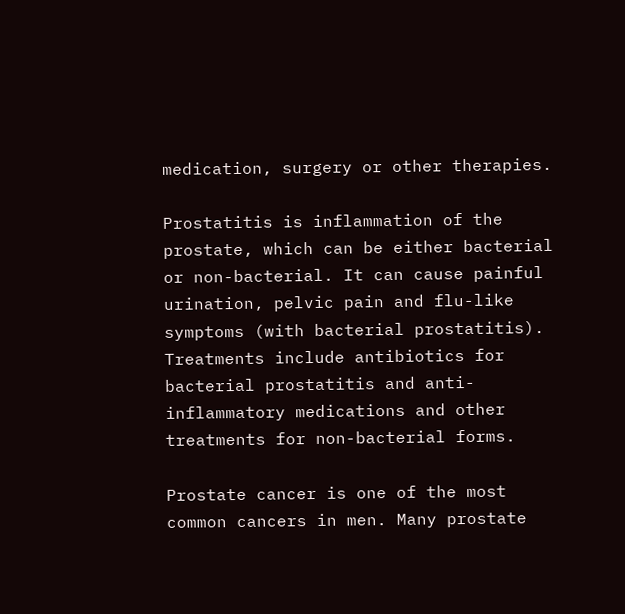medication, surgery or other therapies.

Prostatitis is inflammation of the prostate, which can be either bacterial or non-bacterial. It can cause painful urination, pelvic pain and flu-like symptoms (with bacterial prostatitis). Treatments include antibiotics for bacterial prostatitis and anti-inflammatory medications and other treatments for non-bacterial forms.

Prostate cancer is one of the most common cancers in men. Many prostate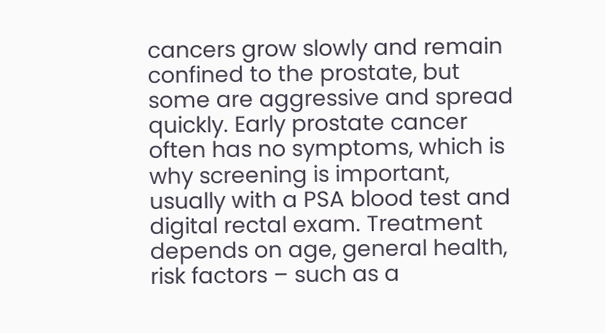cancers grow slowly and remain confined to the prostate, but some are aggressive and spread quickly. Early prostate cancer often has no symptoms, which is why screening is important, usually with a PSA blood test and digital rectal exam. Treatment depends on age, general health, risk factors – such as a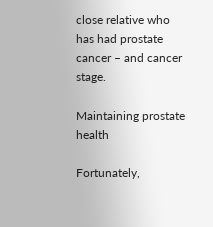close relative who has had prostate cancer – and cancer stage.

Maintaining prostate health

Fortunately,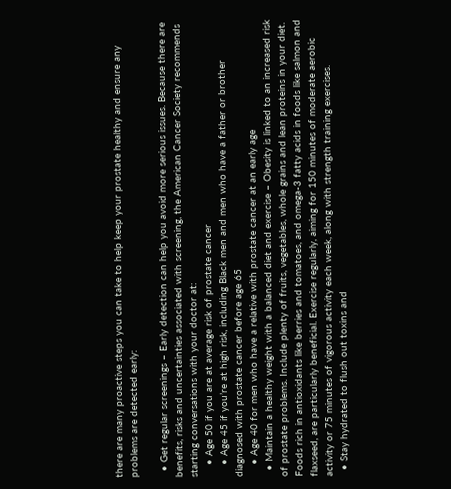there are many proactive steps you can take to help keep your prostate healthy and ensure any problems are detected early:

  • Get regular screenings – Early detection can help you avoid more serious issues. Because there are benefits, risks and uncertainties associated with screening, the American Cancer Society recommends starting conversations with your doctor at:
    • Age 50 if you are at average risk of prostate cancer
    • Age 45 if you’re at high risk, including Black men and men who have a father or brother diagnosed with prostate cancer before age 65
    • Age 40 for men who have a relative with prostate cancer at an early age
  • Maintain a healthy weight with a balanced diet and exercise – Obesity is linked to an increased risk of prostate problems. Include plenty of fruits, vegetables, whole grains and lean proteins in your diet. Foods rich in antioxidants like berries and tomatoes, and omega-3 fatty acids in foods like salmon and flaxseed, are particularly beneficial. Exercise regularly, aiming for 150 minutes of moderate aerobic activity or 75 minutes of vigorous activity each week, along with strength training exercises.
  • Stay hydrated to flush out toxins and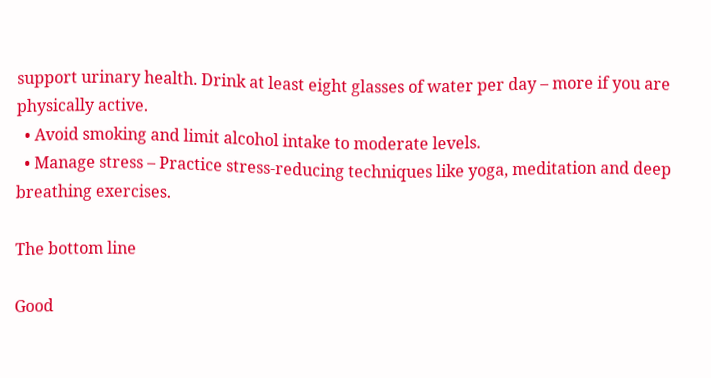support urinary health. Drink at least eight glasses of water per day – more if you are physically active.
  • Avoid smoking and limit alcohol intake to moderate levels.
  • Manage stress – Practice stress-reducing techniques like yoga, meditation and deep breathing exercises.

The bottom line

Good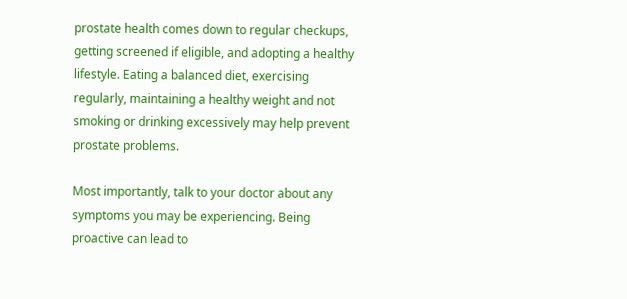prostate health comes down to regular checkups, getting screened if eligible, and adopting a healthy lifestyle. Eating a balanced diet, exercising regularly, maintaining a healthy weight and not smoking or drinking excessively may help prevent prostate problems.

Most importantly, talk to your doctor about any symptoms you may be experiencing. Being proactive can lead to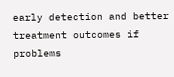early detection and better treatment outcomes if problems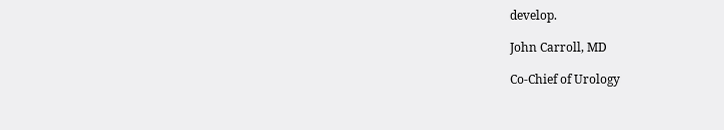develop.

John Carroll, MD

Co-Chief of Urology